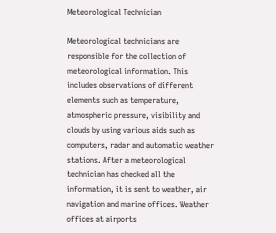Meteorological Technician

Meteorological technicians are responsible for the collection of meteorological information. This includes observations of different elements such as temperature, atmospheric pressure, visibility and clouds by using various aids such as computers, radar and automatic weather stations. After a meteorological technician has checked all the information, it is sent to weather, air navigation and marine offices. Weather offices at airports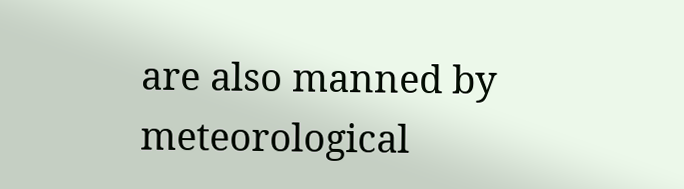are also manned by meteorological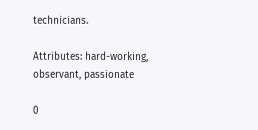technicians.

Attributes: hard-working, observant, passionate

0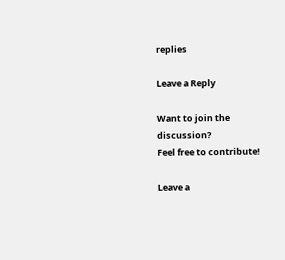replies

Leave a Reply

Want to join the discussion?
Feel free to contribute!

Leave a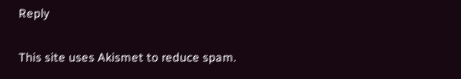Reply

This site uses Akismet to reduce spam.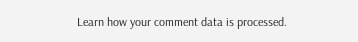Learn how your comment data is processed.